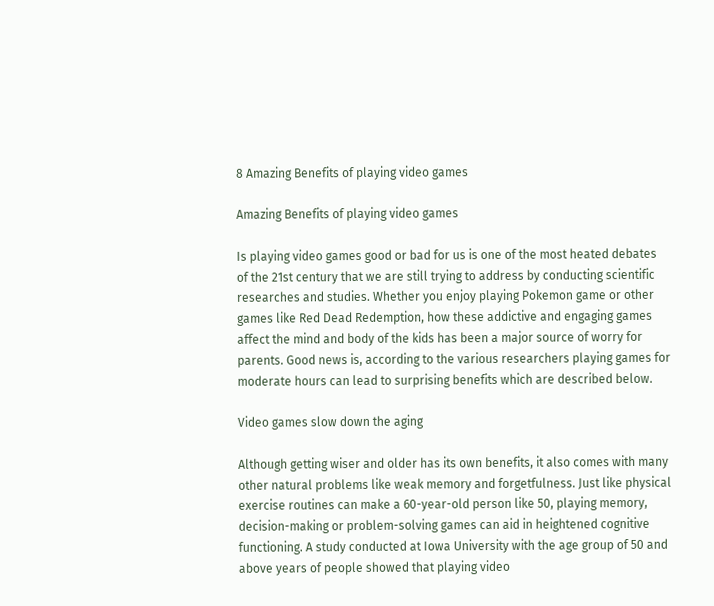8 Amazing Benefits of playing video games

Amazing Benefits of playing video games

Is playing video games good or bad for us is one of the most heated debates of the 21st century that we are still trying to address by conducting scientific researches and studies. Whether you enjoy playing Pokemon game or other games like Red Dead Redemption, how these addictive and engaging games affect the mind and body of the kids has been a major source of worry for parents. Good news is, according to the various researchers playing games for moderate hours can lead to surprising benefits which are described below.

Video games slow down the aging

Although getting wiser and older has its own benefits, it also comes with many other natural problems like weak memory and forgetfulness. Just like physical exercise routines can make a 60-year-old person like 50, playing memory, decision-making or problem-solving games can aid in heightened cognitive functioning. A study conducted at Iowa University with the age group of 50 and above years of people showed that playing video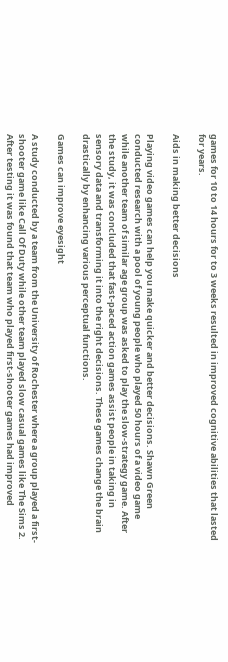games for 10 to 14 hours for to 3 weeks resulted in improved cognitive abilities that lasted for years.

Aids in making better decisions

Playing video games can help you make quicker and better decisions. Shawn Green conducted research with a pool of young people who played 50 hours of a video game while another team of similar age group was asked to play the slow-strategy game. After the study, it was concluded that fast-paced action games assist people in taking in sensory data and transforming it into the right decisions. These games change the brain drastically by enhancing various perceptual functions.

Games can improve eyesight

A study conducted by a team from the University of Rochester where a group played a first-shooter game like Call Of Duty while other team played slow casual games like The Sims 2. After testing it was found that team who played first-shooter games had improved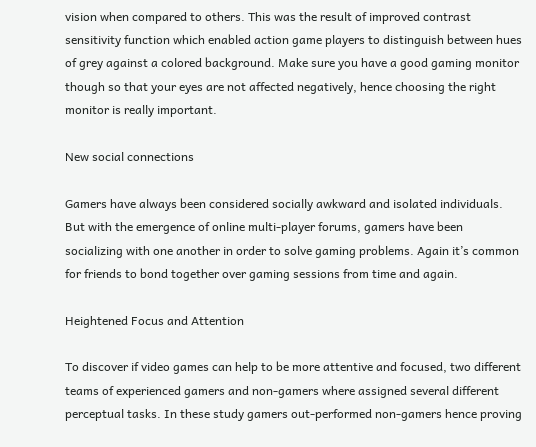vision when compared to others. This was the result of improved contrast sensitivity function which enabled action game players to distinguish between hues of grey against a colored background. Make sure you have a good gaming monitor though so that your eyes are not affected negatively, hence choosing the right monitor is really important.

New social connections

Gamers have always been considered socially awkward and isolated individuals. But with the emergence of online multi-player forums, gamers have been socializing with one another in order to solve gaming problems. Again it’s common for friends to bond together over gaming sessions from time and again.

Heightened Focus and Attention

To discover if video games can help to be more attentive and focused, two different teams of experienced gamers and non-gamers where assigned several different perceptual tasks. In these study gamers out-performed non-gamers hence proving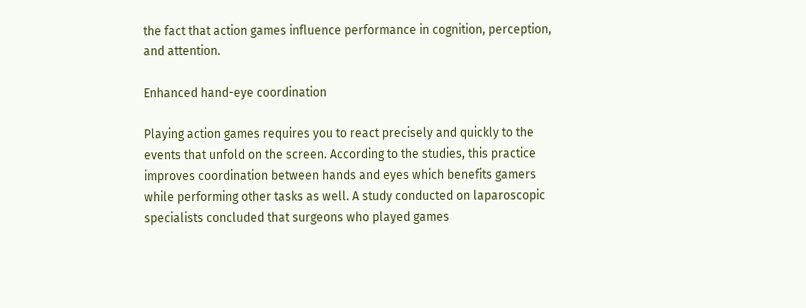the fact that action games influence performance in cognition, perception, and attention.

Enhanced hand-eye coordination

Playing action games requires you to react precisely and quickly to the events that unfold on the screen. According to the studies, this practice improves coordination between hands and eyes which benefits gamers while performing other tasks as well. A study conducted on laparoscopic specialists concluded that surgeons who played games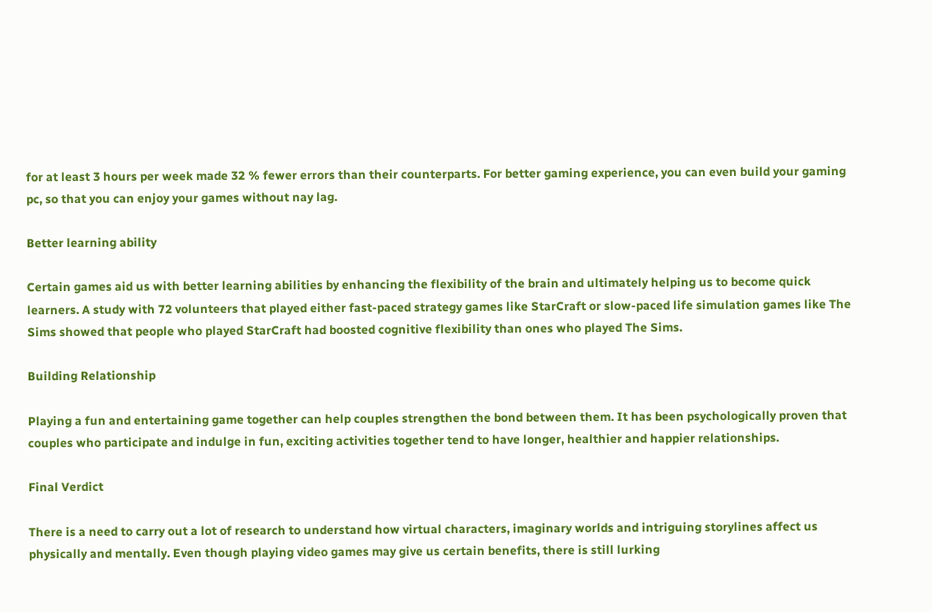for at least 3 hours per week made 32 % fewer errors than their counterparts. For better gaming experience, you can even build your gaming pc, so that you can enjoy your games without nay lag.

Better learning ability

Certain games aid us with better learning abilities by enhancing the flexibility of the brain and ultimately helping us to become quick learners. A study with 72 volunteers that played either fast-paced strategy games like StarCraft or slow-paced life simulation games like The Sims showed that people who played StarCraft had boosted cognitive flexibility than ones who played The Sims.

Building Relationship

Playing a fun and entertaining game together can help couples strengthen the bond between them. It has been psychologically proven that couples who participate and indulge in fun, exciting activities together tend to have longer, healthier and happier relationships.

Final Verdict

There is a need to carry out a lot of research to understand how virtual characters, imaginary worlds and intriguing storylines affect us physically and mentally. Even though playing video games may give us certain benefits, there is still lurking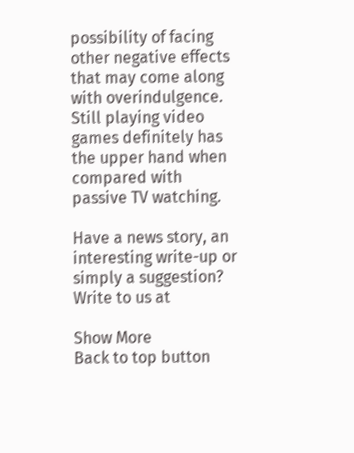possibility of facing other negative effects that may come along with overindulgence. Still playing video games definitely has the upper hand when compared with passive TV watching.

Have a news story, an interesting write-up or simply a suggestion? Write to us at

Show More
Back to top button